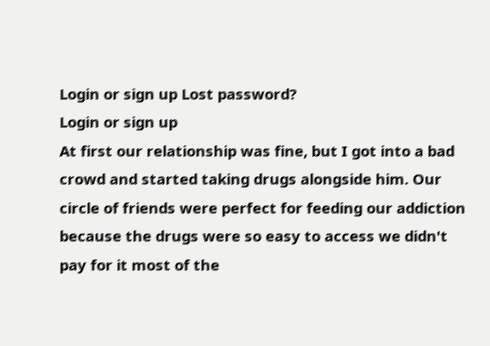Login or sign up Lost password?
Login or sign up
At first our relationship was fine, but I got into a bad crowd and started taking drugs alongside him. Our circle of friends were perfect for feeding our addiction because the drugs were so easy to access we didn't pay for it most of the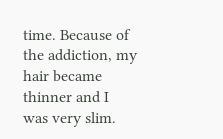time. Because of the addiction, my hair became thinner and I was very slim.